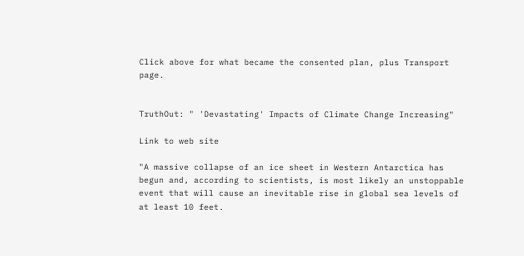Click above for what became the consented plan, plus Transport page.


TruthOut: " 'Devastating' Impacts of Climate Change Increasing"

Link to web site

"A massive collapse of an ice sheet in Western Antarctica has begun and, according to scientists, is most likely an unstoppable event that will cause an inevitable rise in global sea levels of at least 10 feet.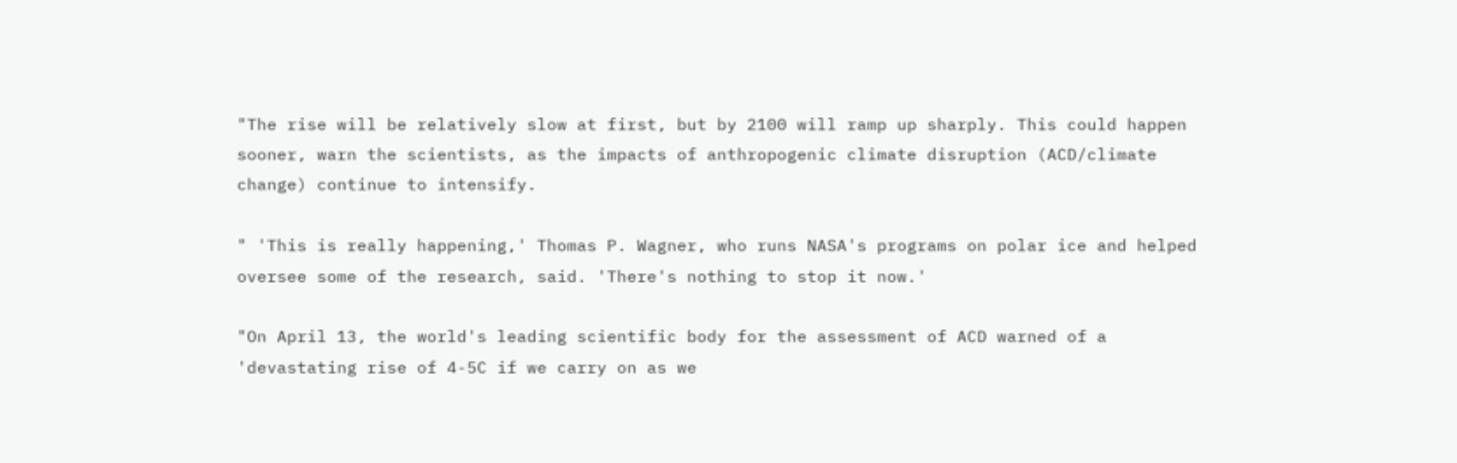"The rise will be relatively slow at first, but by 2100 will ramp up sharply. This could happen sooner, warn the scientists, as the impacts of anthropogenic climate disruption (ACD/climate change) continue to intensify.

" 'This is really happening,' Thomas P. Wagner, who runs NASA's programs on polar ice and helped oversee some of the research, said. 'There's nothing to stop it now.'

"On April 13, the world's leading scientific body for the assessment of ACD warned of a 'devastating rise of 4-5C if we carry on as we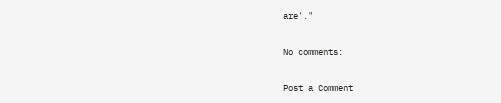are'."

No comments:

Post a Comment